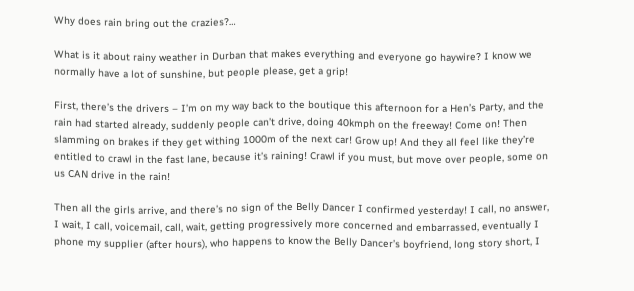Why does rain bring out the crazies?…

What is it about rainy weather in Durban that makes everything and everyone go haywire? I know we normally have a lot of sunshine, but people please, get a grip!

First, there’s the drivers – I’m on my way back to the boutique this afternoon for a Hen’s Party, and the rain had started already, suddenly people can’t drive, doing 40kmph on the freeway! Come on! Then slamming on brakes if they get withing 1000m of the next car! Grow up! And they all feel like they’re entitled to crawl in the fast lane, because it’s raining! Crawl if you must, but move over people, some on us CAN drive in the rain!

Then all the girls arrive, and there’s no sign of the Belly Dancer I confirmed yesterday! I call, no answer, I wait, I call, voicemail, call, wait, getting progressively more concerned and embarrassed, eventually I phone my supplier (after hours), who happens to know the Belly Dancer’s boyfriend, long story short, I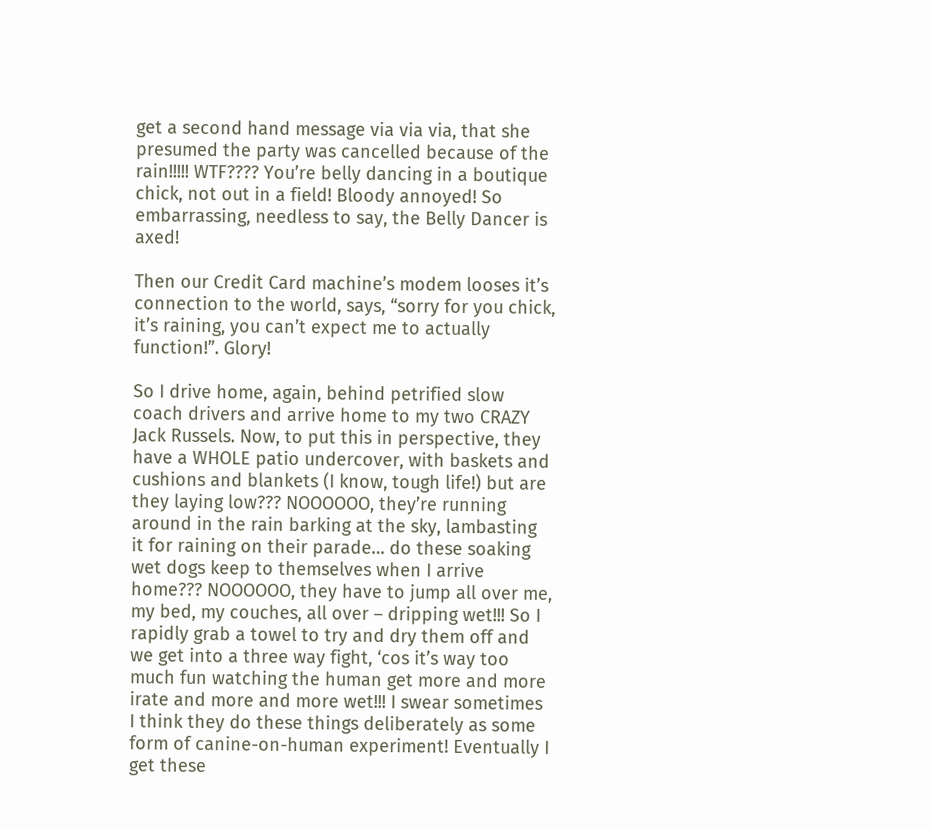get a second hand message via via via, that she presumed the party was cancelled because of the rain!!!!! WTF???? You’re belly dancing in a boutique chick, not out in a field! Bloody annoyed! So embarrassing, needless to say, the Belly Dancer is axed!

Then our Credit Card machine’s modem looses it’s connection to the world, says, “sorry for you chick, it’s raining, you can’t expect me to actually function!”. Glory!

So I drive home, again, behind petrified slow coach drivers and arrive home to my two CRAZY Jack Russels. Now, to put this in perspective, they have a WHOLE patio undercover, with baskets and cushions and blankets (I know, tough life!) but are they laying low??? NOOOOOO, they’re running around in the rain barking at the sky, lambasting it for raining on their parade… do these soaking wet dogs keep to themselves when I arrive home??? NOOOOOO, they have to jump all over me, my bed, my couches, all over – dripping wet!!! So I rapidly grab a towel to try and dry them off and we get into a three way fight, ‘cos it’s way too much fun watching the human get more and more irate and more and more wet!!! I swear sometimes I think they do these things deliberately as some form of canine-on-human experiment! Eventually I get these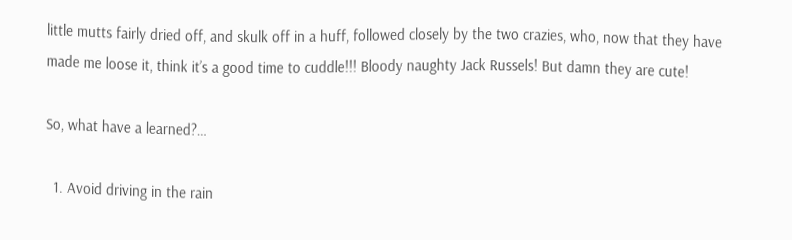little mutts fairly dried off, and skulk off in a huff, followed closely by the two crazies, who, now that they have made me loose it, think it’s a good time to cuddle!!! Bloody naughty Jack Russels! But damn they are cute!

So, what have a learned?…

  1. Avoid driving in the rain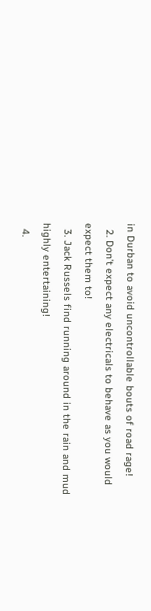in Durban to avoid uncontrollable bouts of road rage!
  2. Don’t expect any electricals to behave as you would expect them to!
  3. Jack Russels find running around in the rain and mud highly entertaining!
  4.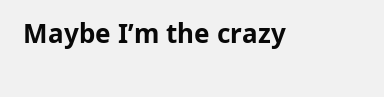Maybe I’m the crazy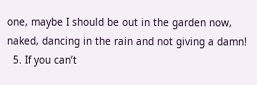one, maybe I should be out in the garden now, naked, dancing in the rain and not giving a damn!
  5. If you can’t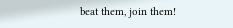beat them, join them!